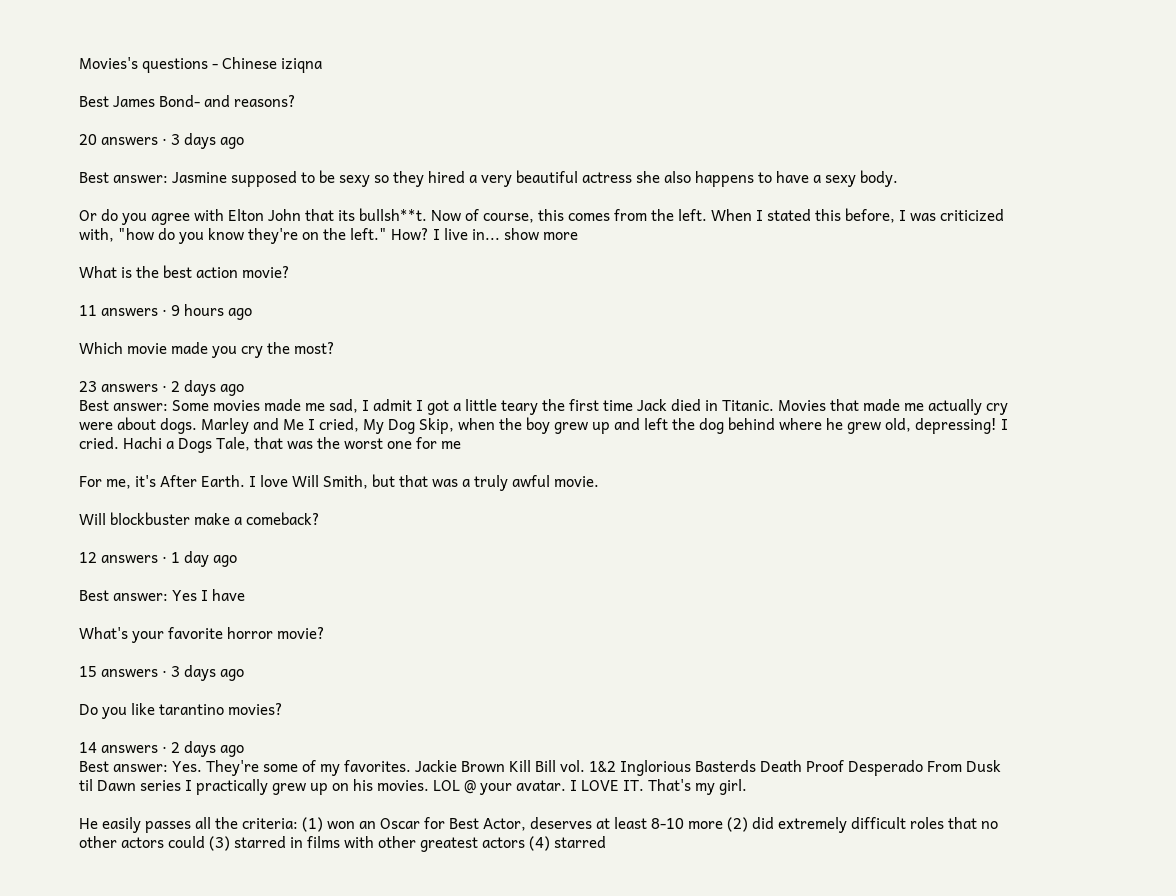Movies's questions - Chinese iziqna

Best James Bond- and reasons?

20 answers · 3 days ago

Best answer: Jasmine supposed to be sexy so they hired a very beautiful actress she also happens to have a sexy body.

Or do you agree with Elton John that its bullsh**t. Now of course, this comes from the left. When I stated this before, I was criticized with, "how do you know they're on the left." How? I live in... show more

What is the best action movie?

11 answers · 9 hours ago

Which movie made you cry the most?

23 answers · 2 days ago
Best answer: Some movies made me sad, I admit I got a little teary the first time Jack died in Titanic. Movies that made me actually cry were about dogs. Marley and Me I cried, My Dog Skip, when the boy grew up and left the dog behind where he grew old, depressing! I cried. Hachi a Dogs Tale, that was the worst one for me

For me, it's After Earth. I love Will Smith, but that was a truly awful movie.

Will blockbuster make a comeback?

12 answers · 1 day ago

Best answer: Yes I have

What's your favorite horror movie?

15 answers · 3 days ago

Do you like tarantino movies?

14 answers · 2 days ago
Best answer: Yes. They're some of my favorites. Jackie Brown Kill Bill vol. 1&2 Inglorious Basterds Death Proof Desperado From Dusk til Dawn series I practically grew up on his movies. LOL @ your avatar. I LOVE IT. That's my girl.

He easily passes all the criteria: (1) won an Oscar for Best Actor, deserves at least 8-10 more (2) did extremely difficult roles that no other actors could (3) starred in films with other greatest actors (4) starred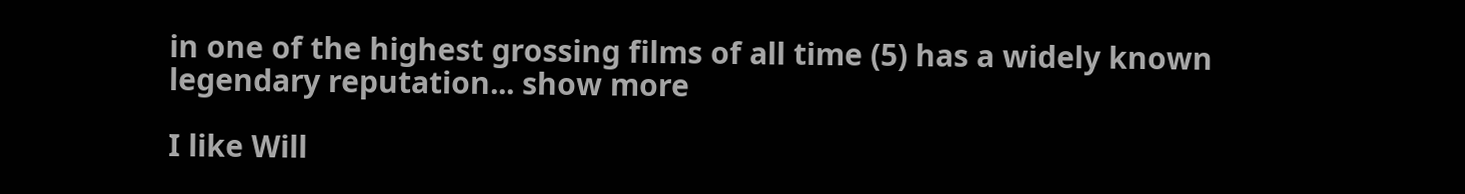in one of the highest grossing films of all time (5) has a widely known legendary reputation... show more

I like Will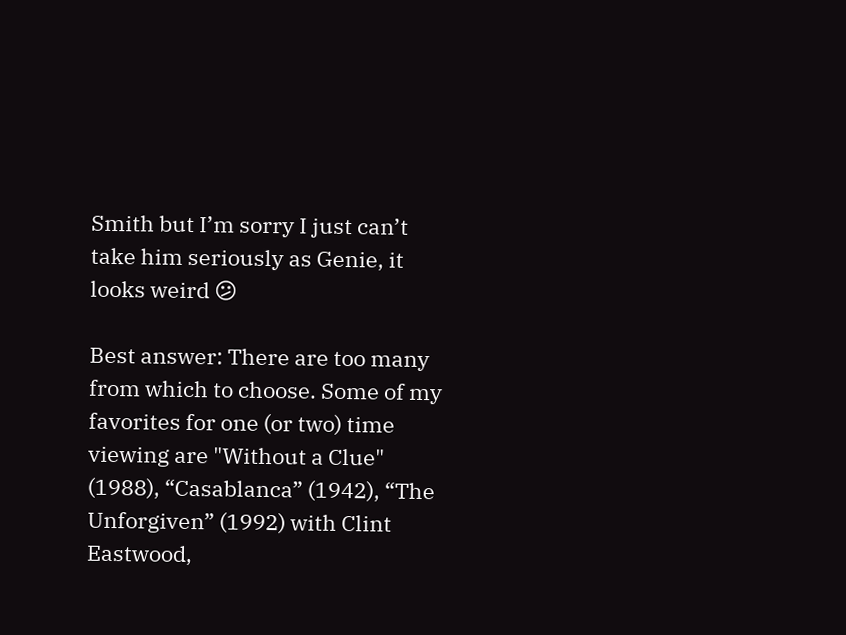Smith but I’m sorry I just can’t take him seriously as Genie, it looks weird 😕

Best answer: There are too many from which to choose. Some of my favorites for one (or two) time viewing are "Without a Clue" (1988), “Casablanca” (1942), “The Unforgiven” (1992) with Clint Eastwood,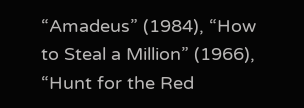“Amadeus” (1984), “How to Steal a Million” (1966), “Hunt for the Red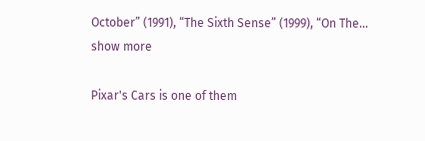October” (1991), “The Sixth Sense” (1999), “On The... show more

Pixar's Cars is one of them